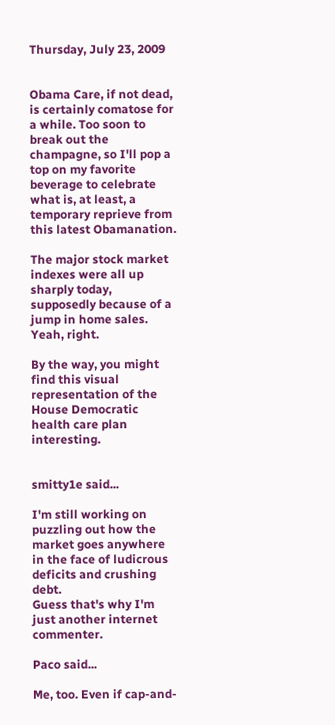Thursday, July 23, 2009


Obama Care, if not dead, is certainly comatose for a while. Too soon to break out the champagne, so I'll pop a top on my favorite beverage to celebrate what is, at least, a temporary reprieve from this latest Obamanation.

The major stock market indexes were all up sharply today, supposedly because of a jump in home sales. Yeah, right.

By the way, you might find this visual representation of the House Democratic health care plan interesting.


smitty1e said...

I'm still working on puzzling out how the market goes anywhere in the face of ludicrous deficits and crushing debt.
Guess that's why I'm just another internet commenter.

Paco said...

Me, too. Even if cap-and-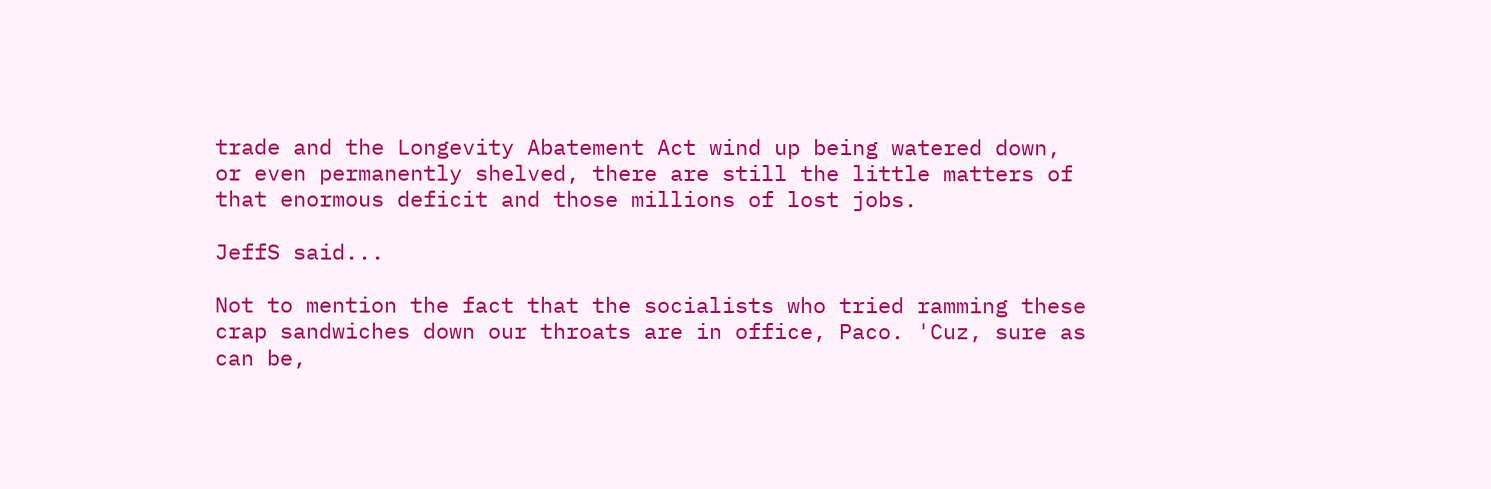trade and the Longevity Abatement Act wind up being watered down, or even permanently shelved, there are still the little matters of that enormous deficit and those millions of lost jobs.

JeffS said...

Not to mention the fact that the socialists who tried ramming these crap sandwiches down our throats are in office, Paco. 'Cuz, sure as can be,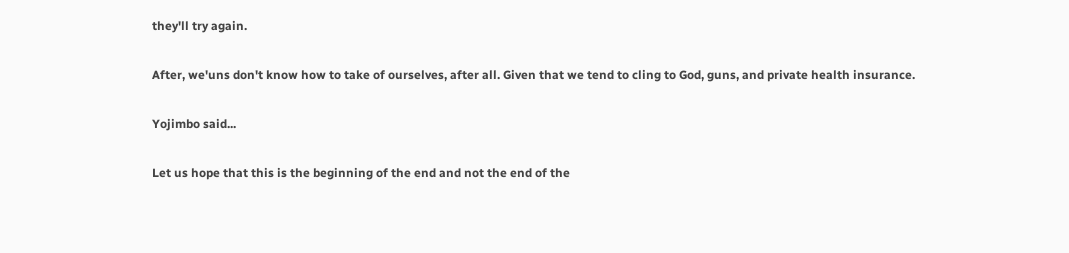they'll try again.

After, we'uns don't know how to take of ourselves, after all. Given that we tend to cling to God, guns, and private health insurance.

Yojimbo said...

Let us hope that this is the beginning of the end and not the end of the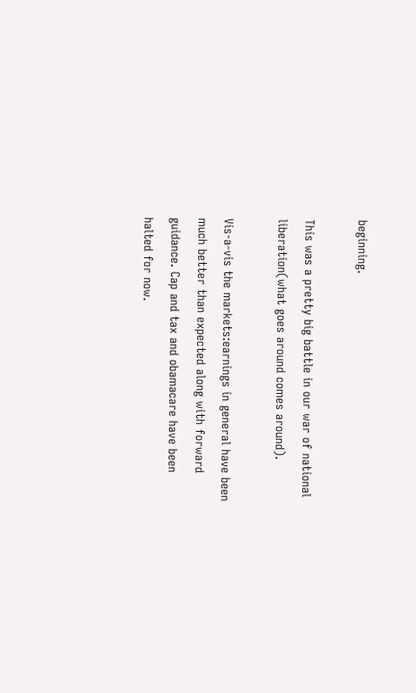beginning.

This was a pretty big battle in our war of national liberation(what goes around comes around).

Vis-a-vis the markets:earnings in general have been much better than expected along with forward guidance. Cap and tax and obamacare have been halted for now.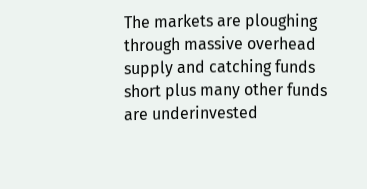The markets are ploughing through massive overhead supply and catching funds short plus many other funds are underinvested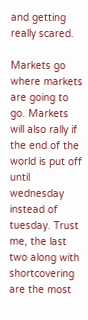and getting really scared.

Markets go where markets are going to go. Markets will also rally if the end of the world is put off until wednesday instead of tuesday. Trust me, the last two along with shortcovering are the most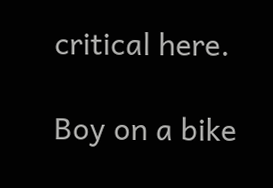critical here.

Boy on a bike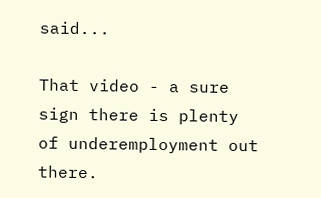said...

That video - a sure sign there is plenty of underemployment out there.